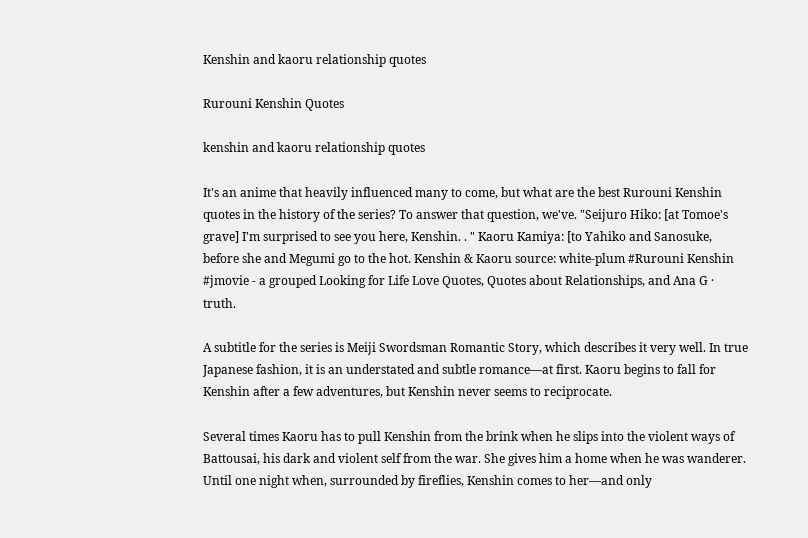Kenshin and kaoru relationship quotes

Rurouni Kenshin Quotes

kenshin and kaoru relationship quotes

It's an anime that heavily influenced many to come, but what are the best Rurouni Kenshin quotes in the history of the series? To answer that question, we've. "Seijuro Hiko: [at Tomoe's grave] I'm surprised to see you here, Kenshin. . " Kaoru Kamiya: [to Yahiko and Sanosuke, before she and Megumi go to the hot. Kenshin & Kaoru source: white-plum #Rurouni Kenshin #jmovie - a grouped Looking for Life Love Quotes, Quotes about Relationships, and Ana G · truth.

A subtitle for the series is Meiji Swordsman Romantic Story, which describes it very well. In true Japanese fashion, it is an understated and subtle romance—at first. Kaoru begins to fall for Kenshin after a few adventures, but Kenshin never seems to reciprocate.

Several times Kaoru has to pull Kenshin from the brink when he slips into the violent ways of Battousai, his dark and violent self from the war. She gives him a home when he was wanderer. Until one night when, surrounded by fireflies, Kenshin comes to her—and only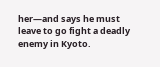her—and says he must leave to go fight a deadly enemy in Kyoto.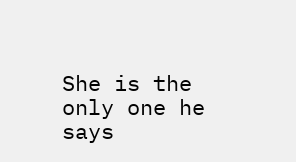She is the only one he says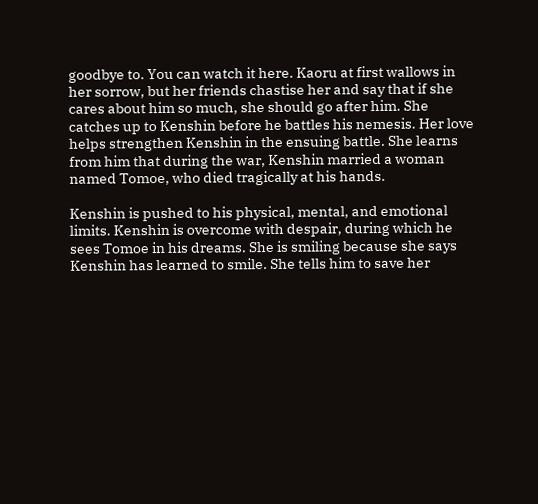goodbye to. You can watch it here. Kaoru at first wallows in her sorrow, but her friends chastise her and say that if she cares about him so much, she should go after him. She catches up to Kenshin before he battles his nemesis. Her love helps strengthen Kenshin in the ensuing battle. She learns from him that during the war, Kenshin married a woman named Tomoe, who died tragically at his hands.

Kenshin is pushed to his physical, mental, and emotional limits. Kenshin is overcome with despair, during which he sees Tomoe in his dreams. She is smiling because she says Kenshin has learned to smile. She tells him to save her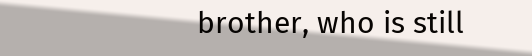brother, who is still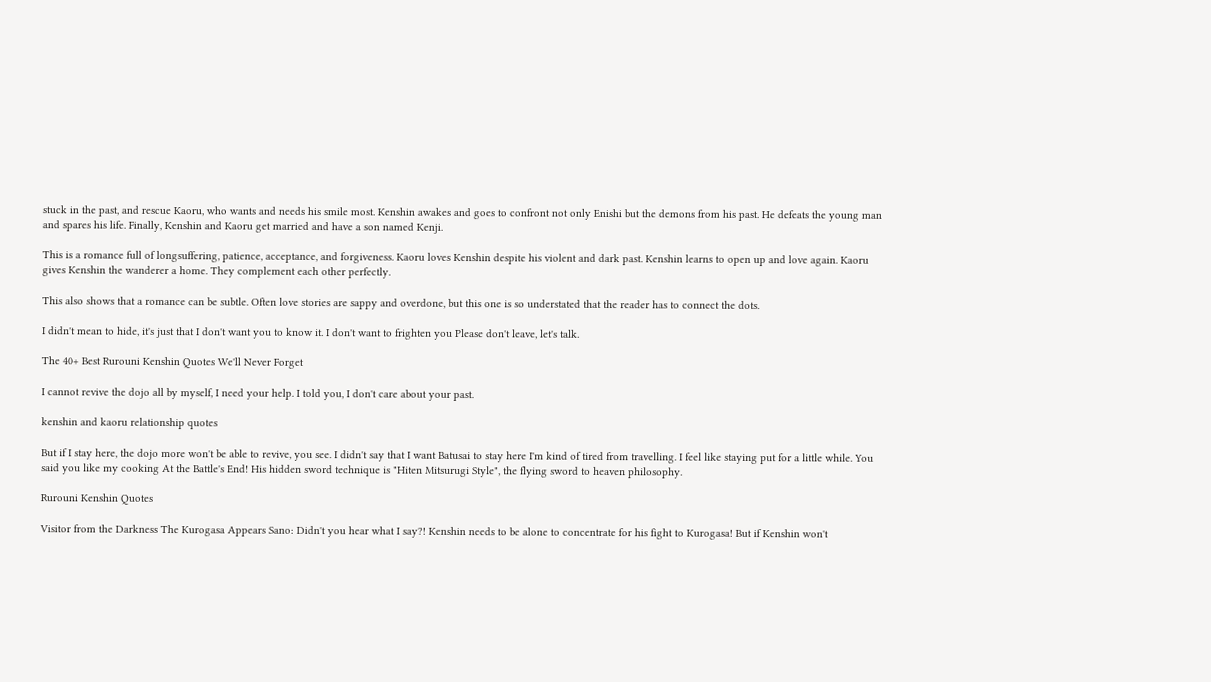stuck in the past, and rescue Kaoru, who wants and needs his smile most. Kenshin awakes and goes to confront not only Enishi but the demons from his past. He defeats the young man and spares his life. Finally, Kenshin and Kaoru get married and have a son named Kenji.

This is a romance full of longsuffering, patience, acceptance, and forgiveness. Kaoru loves Kenshin despite his violent and dark past. Kenshin learns to open up and love again. Kaoru gives Kenshin the wanderer a home. They complement each other perfectly.

This also shows that a romance can be subtle. Often love stories are sappy and overdone, but this one is so understated that the reader has to connect the dots.

I didn't mean to hide, it's just that I don't want you to know it. I don't want to frighten you Please don't leave, let's talk.

The 40+ Best Rurouni Kenshin Quotes We'll Never Forget

I cannot revive the dojo all by myself, I need your help. I told you, I don't care about your past.

kenshin and kaoru relationship quotes

But if I stay here, the dojo more won't be able to revive, you see. I didn't say that I want Batusai to stay here I'm kind of tired from travelling. I feel like staying put for a little while. You said you like my cooking At the Battle's End! His hidden sword technique is "Hiten Mitsurugi Style", the flying sword to heaven philosophy.

Rurouni Kenshin Quotes

Visitor from the Darkness The Kurogasa Appears Sano: Didn't you hear what I say?! Kenshin needs to be alone to concentrate for his fight to Kurogasa! But if Kenshin won't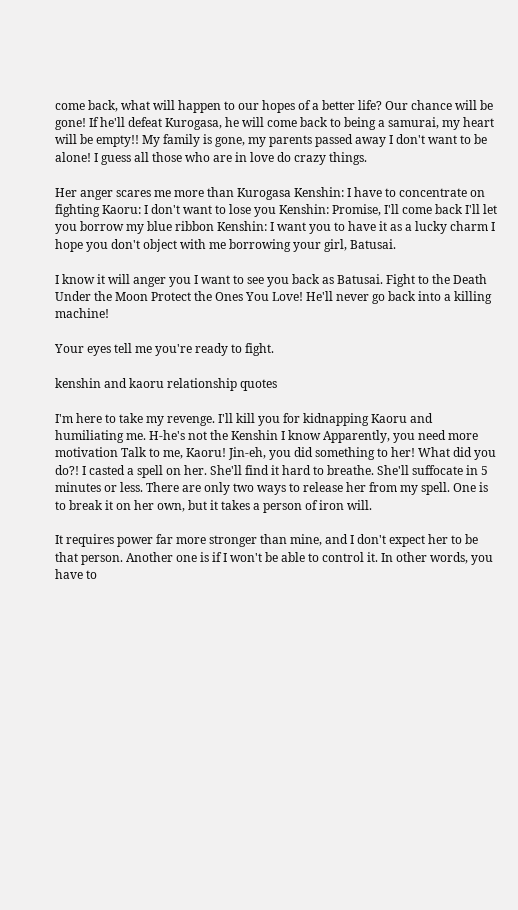come back, what will happen to our hopes of a better life? Our chance will be gone! If he'll defeat Kurogasa, he will come back to being a samurai, my heart will be empty!! My family is gone, my parents passed away I don't want to be alone! I guess all those who are in love do crazy things.

Her anger scares me more than Kurogasa Kenshin: I have to concentrate on fighting Kaoru: I don't want to lose you Kenshin: Promise, I'll come back I'll let you borrow my blue ribbon Kenshin: I want you to have it as a lucky charm I hope you don't object with me borrowing your girl, Batusai.

I know it will anger you I want to see you back as Batusai. Fight to the Death Under the Moon Protect the Ones You Love! He'll never go back into a killing machine!

Your eyes tell me you're ready to fight.

kenshin and kaoru relationship quotes

I'm here to take my revenge. I'll kill you for kidnapping Kaoru and humiliating me. H-he's not the Kenshin I know Apparently, you need more motivation Talk to me, Kaoru! Jin-eh, you did something to her! What did you do?! I casted a spell on her. She'll find it hard to breathe. She'll suffocate in 5 minutes or less. There are only two ways to release her from my spell. One is to break it on her own, but it takes a person of iron will.

It requires power far more stronger than mine, and I don't expect her to be that person. Another one is if I won't be able to control it. In other words, you have to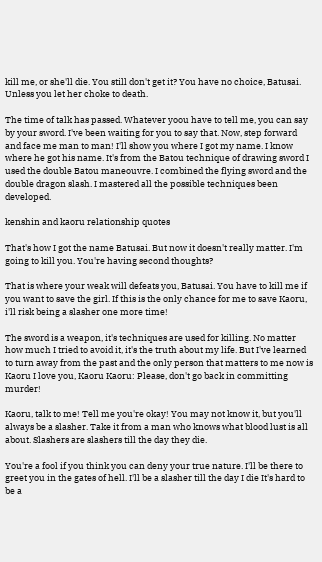kill me, or she'll die. You still don't get it? You have no choice, Batusai. Unless you let her choke to death.

The time of talk has passed. Whatever yoou have to tell me, you can say by your sword. I've been waiting for you to say that. Now, step forward and face me man to man! I'll show you where I got my name. I know where he got his name. It's from the Batou technique of drawing sword I used the double Batou maneouvre. I combined the flying sword and the double dragon slash. I mastered all the possible techniques been developed.

kenshin and kaoru relationship quotes

That's how I got the name Batusai. But now it doesn't really matter. I'm going to kill you. You're having second thoughts?

That is where your weak will defeats you, Batusai. You have to kill me if you want to save the girl. If this is the only chance for me to save Kaoru, i'll risk being a slasher one more time!

The sword is a weapon, it's techniques are used for killing. No matter how much I tried to avoid it, it's the truth about my life. But I've learned to turn away from the past and the only person that matters to me now is Kaoru I love you, Kaoru Kaoru: Please, don't go back in committing murder!

Kaoru, talk to me! Tell me you're okay! You may not know it, but you'll always be a slasher. Take it from a man who knows what blood lust is all about. Slashers are slashers till the day they die.

You're a fool if you think you can deny your true nature. I'll be there to greet you in the gates of hell. I'll be a slasher till the day I die It's hard to be a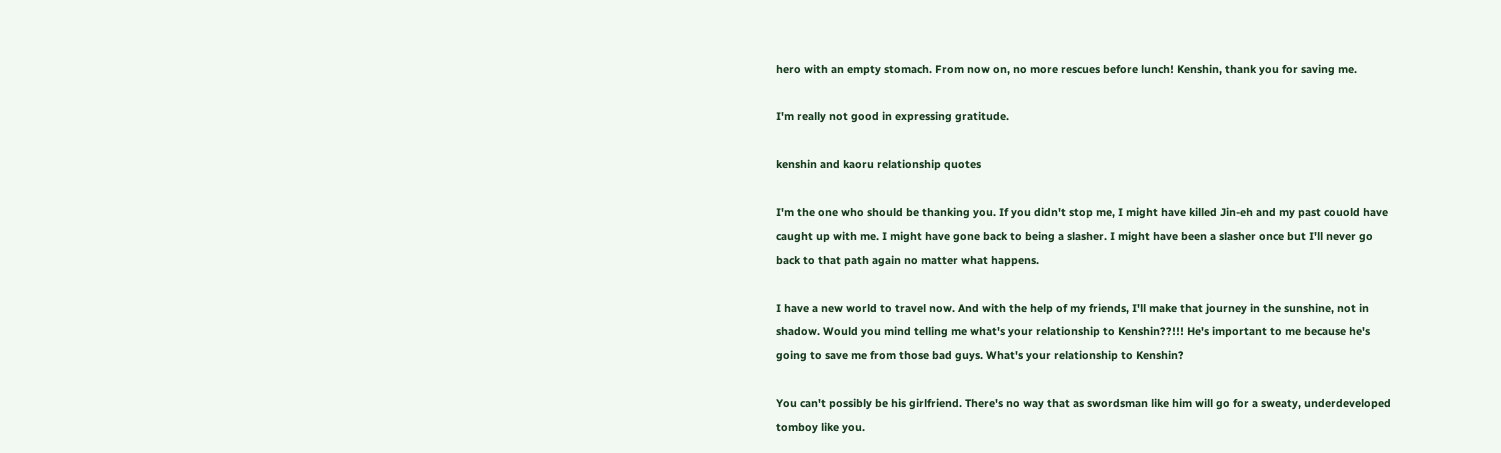hero with an empty stomach. From now on, no more rescues before lunch! Kenshin, thank you for saving me.

I'm really not good in expressing gratitude.

kenshin and kaoru relationship quotes

I'm the one who should be thanking you. If you didn't stop me, I might have killed Jin-eh and my past couold have caught up with me. I might have gone back to being a slasher. I might have been a slasher once but I'll never go back to that path again no matter what happens.

I have a new world to travel now. And with the help of my friends, I'll make that journey in the sunshine, not in shadow. Would you mind telling me what's your relationship to Kenshin??!!! He's important to me because he's going to save me from those bad guys. What's your relationship to Kenshin?

You can't possibly be his girlfriend. There's no way that as swordsman like him will go for a sweaty, underdeveloped tomboy like you.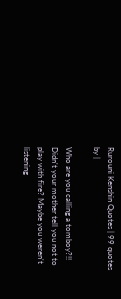Rurouni Kenshin Quotes | 99 quotes by |

Who are you calling a tomboy?!! Didn't your mother tell you not to play with fire? Maybe you weren't listening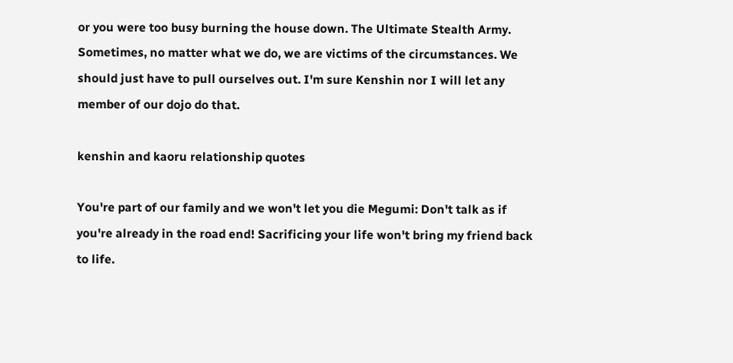or you were too busy burning the house down. The Ultimate Stealth Army. Sometimes, no matter what we do, we are victims of the circumstances. We should just have to pull ourselves out. I'm sure Kenshin nor I will let any member of our dojo do that.

kenshin and kaoru relationship quotes

You're part of our family and we won't let you die Megumi: Don't talk as if you're already in the road end! Sacrificing your life won't bring my friend back to life.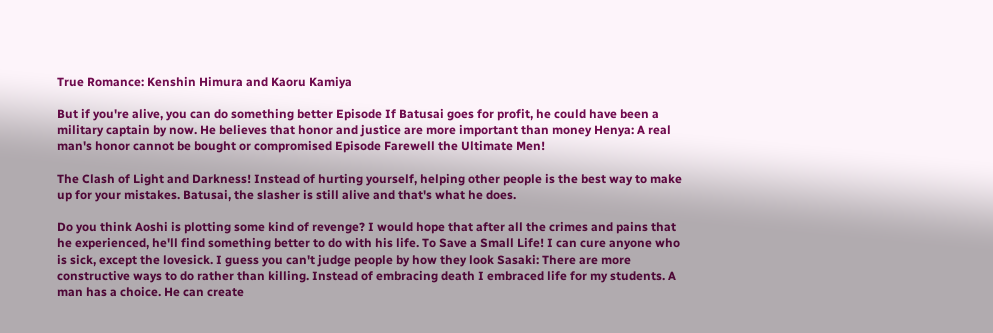True Romance: Kenshin Himura and Kaoru Kamiya

But if you're alive, you can do something better Episode If Batusai goes for profit, he could have been a military captain by now. He believes that honor and justice are more important than money Henya: A real man's honor cannot be bought or compromised Episode Farewell the Ultimate Men!

The Clash of Light and Darkness! Instead of hurting yourself, helping other people is the best way to make up for your mistakes. Batusai, the slasher is still alive and that's what he does.

Do you think Aoshi is plotting some kind of revenge? I would hope that after all the crimes and pains that he experienced, he'll find something better to do with his life. To Save a Small Life! I can cure anyone who is sick, except the lovesick. I guess you can't judge people by how they look Sasaki: There are more constructive ways to do rather than killing. Instead of embracing death I embraced life for my students. A man has a choice. He can create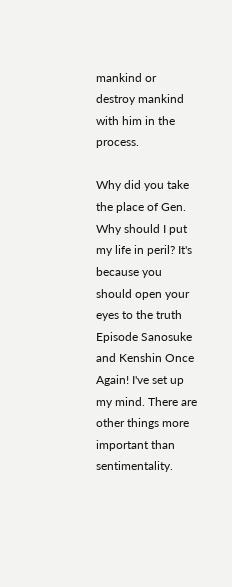mankind or destroy mankind with him in the process.

Why did you take the place of Gen. Why should I put my life in peril? It's because you should open your eyes to the truth Episode Sanosuke and Kenshin Once Again! I've set up my mind. There are other things more important than sentimentality.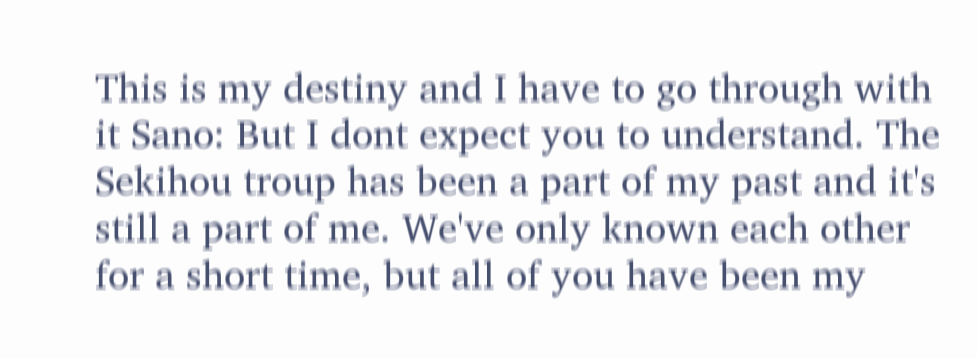This is my destiny and I have to go through with it Sano: But I dont expect you to understand. The Sekihou troup has been a part of my past and it's still a part of me. We've only known each other for a short time, but all of you have been my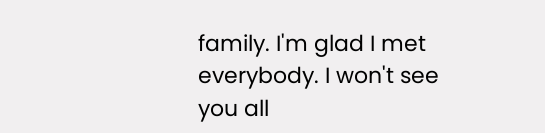family. I'm glad I met everybody. I won't see you all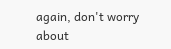again, don't worry about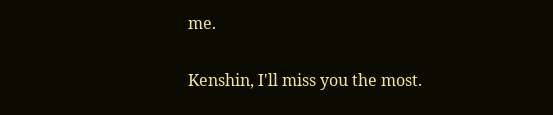me.

Kenshin, I'll miss you the most.